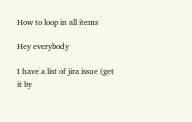How to loop in all items

Hey everybody

I have a list of jira issue (get it by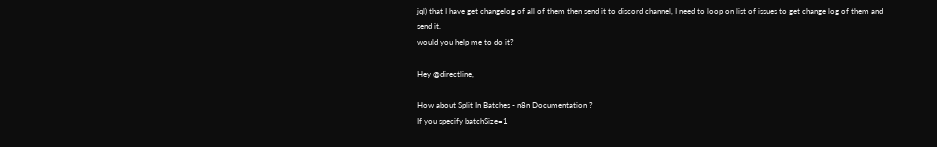jql) that I have get changelog of all of them then send it to discord channel, I need to loop on list of issues to get change log of them and send it.
would you help me to do it?

Hey @directline,

How about Split In Batches - n8n Documentation ?
If you specify batchSize=1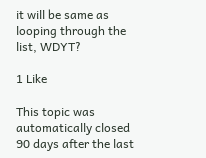it will be same as looping through the list, WDYT?

1 Like

This topic was automatically closed 90 days after the last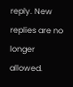reply. New replies are no longer allowed.